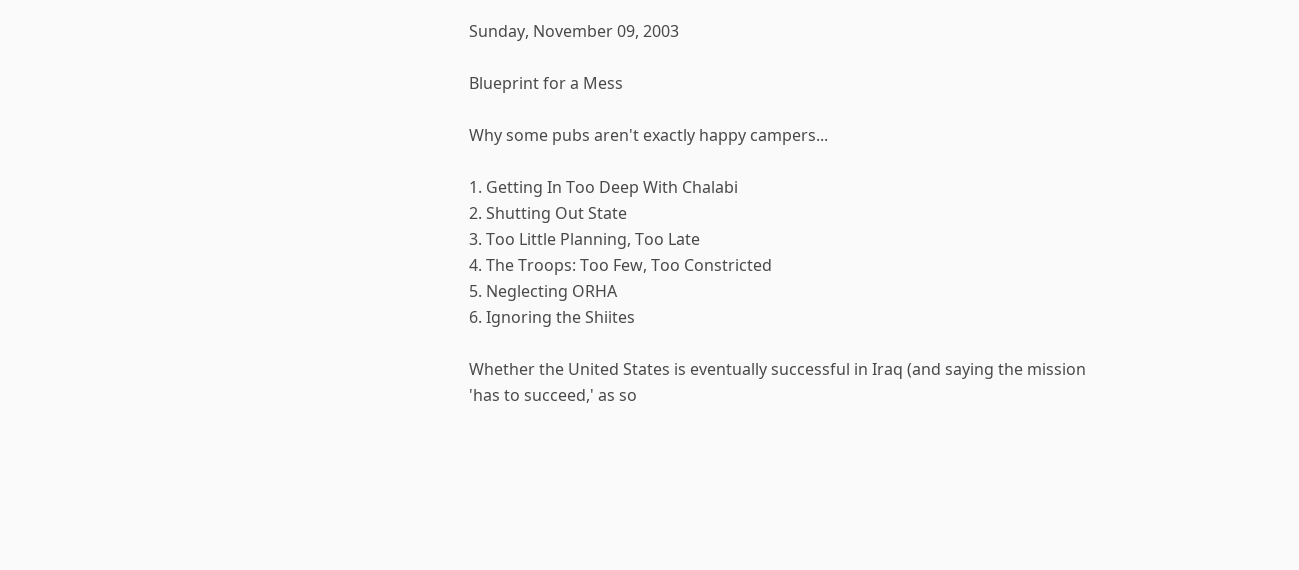Sunday, November 09, 2003

Blueprint for a Mess

Why some pubs aren't exactly happy campers...

1. Getting In Too Deep With Chalabi
2. Shutting Out State
3. Too Little Planning, Too Late
4. The Troops: Too Few, Too Constricted
5. Neglecting ORHA
6. Ignoring the Shiites

Whether the United States is eventually successful in Iraq (and saying the mission 'has to succeed,' as so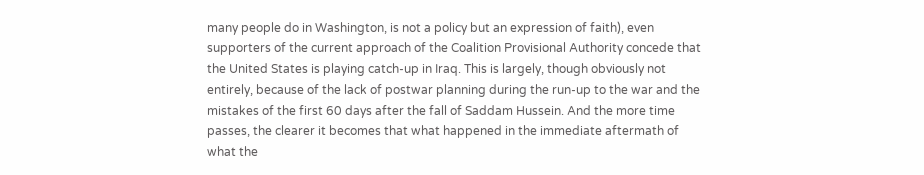many people do in Washington, is not a policy but an expression of faith), even supporters of the current approach of the Coalition Provisional Authority concede that the United States is playing catch-up in Iraq. This is largely, though obviously not entirely, because of the lack of postwar planning during the run-up to the war and the mistakes of the first 60 days after the fall of Saddam Hussein. And the more time passes, the clearer it becomes that what happened in the immediate aftermath of what the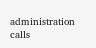administration calls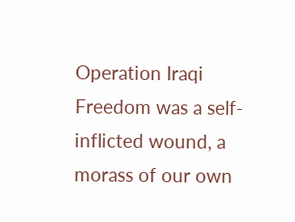Operation Iraqi Freedom was a self-inflicted wound, a morass of our own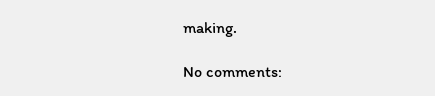making.

No comments: